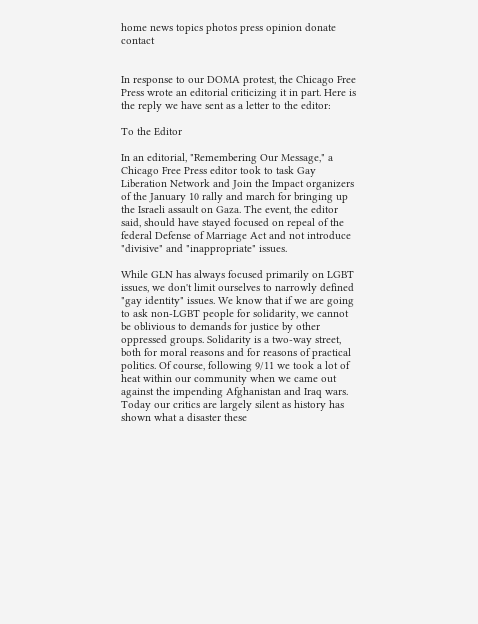home news topics photos press opinion donate contact


In response to our DOMA protest, the Chicago Free Press wrote an editorial criticizing it in part. Here is the reply we have sent as a letter to the editor:

To the Editor

In an editorial, "Remembering Our Message," a Chicago Free Press editor took to task Gay Liberation Network and Join the Impact organizers of the January 10 rally and march for bringing up the Israeli assault on Gaza. The event, the editor said, should have stayed focused on repeal of the federal Defense of Marriage Act and not introduce "divisive" and "inappropriate" issues.

While GLN has always focused primarily on LGBT issues, we don't limit ourselves to narrowly defined "gay identity" issues. We know that if we are going to ask non-LGBT people for solidarity, we cannot be oblivious to demands for justice by other oppressed groups. Solidarity is a two-way street, both for moral reasons and for reasons of practical politics. Of course, following 9/11 we took a lot of heat within our community when we came out against the impending Afghanistan and Iraq wars. Today our critics are largely silent as history has shown what a disaster these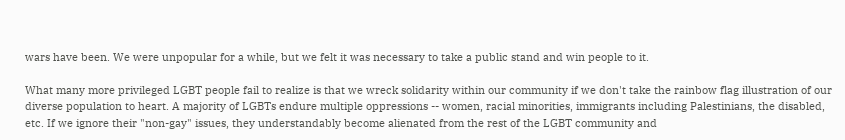wars have been. We were unpopular for a while, but we felt it was necessary to take a public stand and win people to it.

What many more privileged LGBT people fail to realize is that we wreck solidarity within our community if we don't take the rainbow flag illustration of our diverse population to heart. A majority of LGBTs endure multiple oppressions -- women, racial minorities, immigrants including Palestinians, the disabled, etc. If we ignore their "non-gay" issues, they understandably become alienated from the rest of the LGBT community and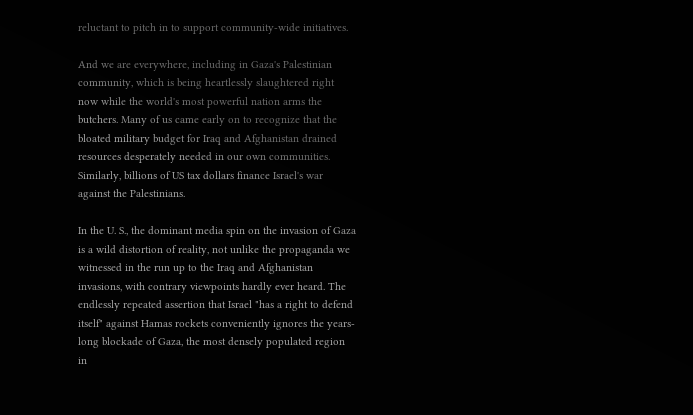reluctant to pitch in to support community-wide initiatives.

And we are everywhere, including in Gaza's Palestinian community, which is being heartlessly slaughtered right now while the world's most powerful nation arms the butchers. Many of us came early on to recognize that the bloated military budget for Iraq and Afghanistan drained resources desperately needed in our own communities. Similarly, billions of US tax dollars finance Israel's war against the Palestinians.

In the U. S., the dominant media spin on the invasion of Gaza is a wild distortion of reality, not unlike the propaganda we witnessed in the run up to the Iraq and Afghanistan invasions, with contrary viewpoints hardly ever heard. The endlessly repeated assertion that Israel "has a right to defend itself" against Hamas rockets conveniently ignores the years-long blockade of Gaza, the most densely populated region in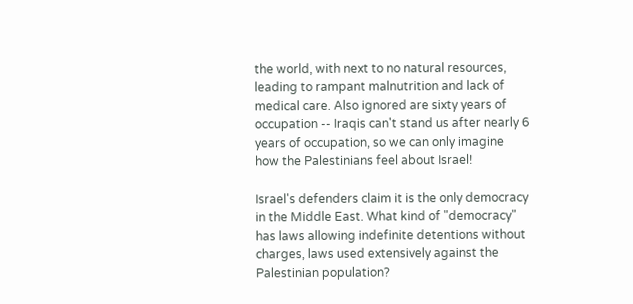the world, with next to no natural resources, leading to rampant malnutrition and lack of medical care. Also ignored are sixty years of occupation -- Iraqis can't stand us after nearly 6 years of occupation, so we can only imagine how the Palestinians feel about Israel!

Israel's defenders claim it is the only democracy in the Middle East. What kind of "democracy" has laws allowing indefinite detentions without charges, laws used extensively against the Palestinian population?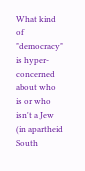What kind of "democracy" is hyper-concerned about who is or who isn't a Jew (in apartheid South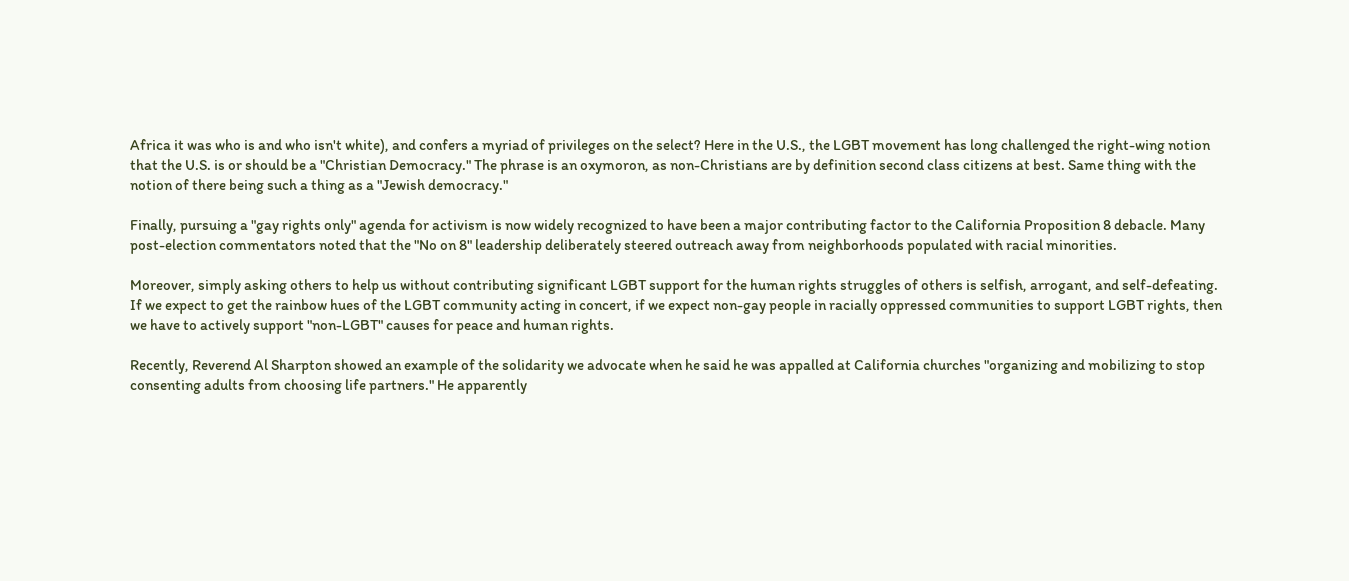Africa it was who is and who isn't white), and confers a myriad of privileges on the select? Here in the U.S., the LGBT movement has long challenged the right-wing notion that the U.S. is or should be a "Christian Democracy." The phrase is an oxymoron, as non-Christians are by definition second class citizens at best. Same thing with the notion of there being such a thing as a "Jewish democracy."

Finally, pursuing a "gay rights only" agenda for activism is now widely recognized to have been a major contributing factor to the California Proposition 8 debacle. Many post-election commentators noted that the "No on 8" leadership deliberately steered outreach away from neighborhoods populated with racial minorities.

Moreover, simply asking others to help us without contributing significant LGBT support for the human rights struggles of others is selfish, arrogant, and self-defeating. If we expect to get the rainbow hues of the LGBT community acting in concert, if we expect non-gay people in racially oppressed communities to support LGBT rights, then we have to actively support "non-LGBT" causes for peace and human rights.

Recently, Reverend Al Sharpton showed an example of the solidarity we advocate when he said he was appalled at California churches "organizing and mobilizing to stop consenting adults from choosing life partners." He apparently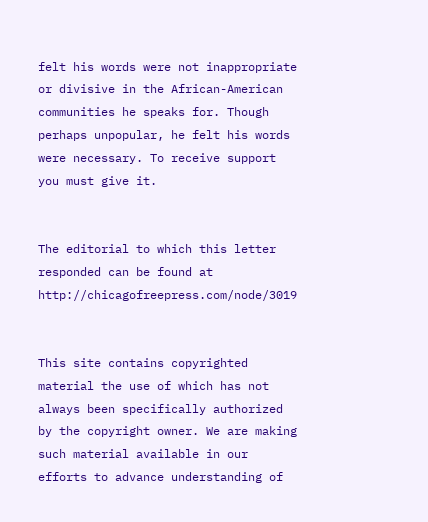felt his words were not inappropriate or divisive in the African-American communities he speaks for. Though perhaps unpopular, he felt his words were necessary. To receive support you must give it.


The editorial to which this letter responded can be found at http://chicagofreepress.com/node/3019


This site contains copyrighted material the use of which has not always been specifically authorized by the copyright owner. We are making such material available in our efforts to advance understanding of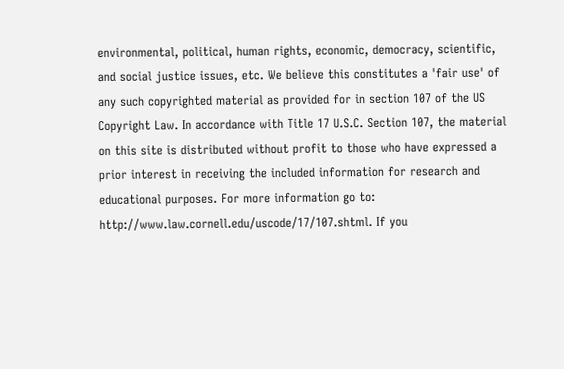environmental, political, human rights, economic, democracy, scientific, and social justice issues, etc. We believe this constitutes a 'fair use' of any such copyrighted material as provided for in section 107 of the US Copyright Law. In accordance with Title 17 U.S.C. Section 107, the material on this site is distributed without profit to those who have expressed a prior interest in receiving the included information for research and educational purposes. For more information go to: http://www.law.cornell.edu/uscode/17/107.shtml. If you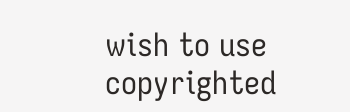wish to use copyrighted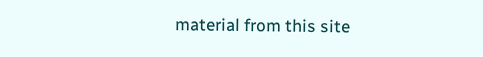material from this site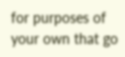for purposes of your own that go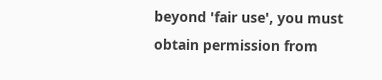beyond 'fair use', you must obtain permission from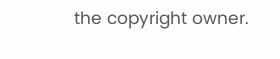the copyright owner.